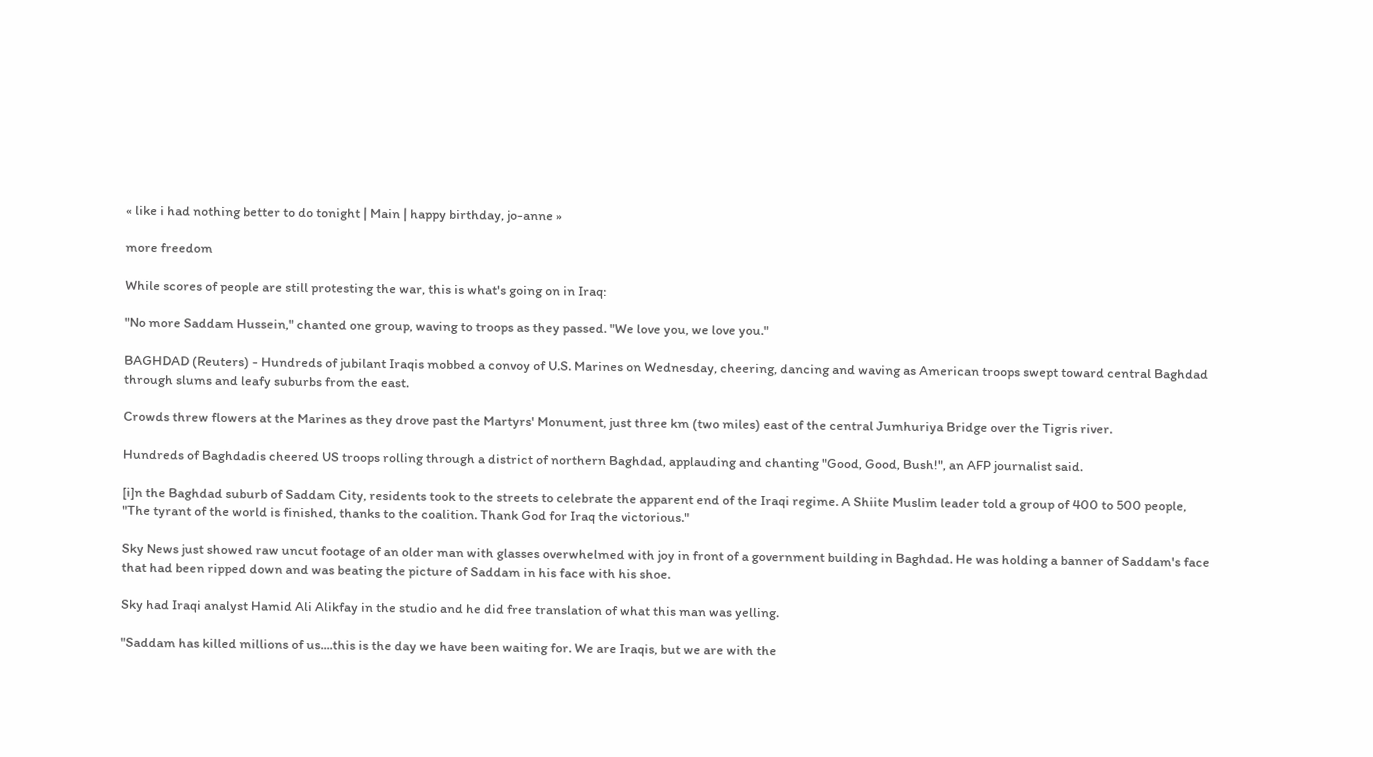« like i had nothing better to do tonight | Main | happy birthday, jo-anne »

more freedom

While scores of people are still protesting the war, this is what's going on in Iraq:

"No more Saddam Hussein," chanted one group, waving to troops as they passed. "We love you, we love you."

BAGHDAD (Reuters) - Hundreds of jubilant Iraqis mobbed a convoy of U.S. Marines on Wednesday, cheering, dancing and waving as American troops swept toward central Baghdad through slums and leafy suburbs from the east.

Crowds threw flowers at the Marines as they drove past the Martyrs' Monument, just three km (two miles) east of the central Jumhuriya Bridge over the Tigris river.

Hundreds of Baghdadis cheered US troops rolling through a district of northern Baghdad, applauding and chanting "Good, Good, Bush!", an AFP journalist said.

[i]n the Baghdad suburb of Saddam City, residents took to the streets to celebrate the apparent end of the Iraqi regime. A Shiite Muslim leader told a group of 400 to 500 people, "The tyrant of the world is finished, thanks to the coalition. Thank God for Iraq the victorious."

Sky News just showed raw uncut footage of an older man with glasses overwhelmed with joy in front of a government building in Baghdad. He was holding a banner of Saddam's face that had been ripped down and was beating the picture of Saddam in his face with his shoe.

Sky had Iraqi analyst Hamid Ali Alikfay in the studio and he did free translation of what this man was yelling.

"Saddam has killed millions of us....this is the day we have been waiting for. We are Iraqis, but we are with the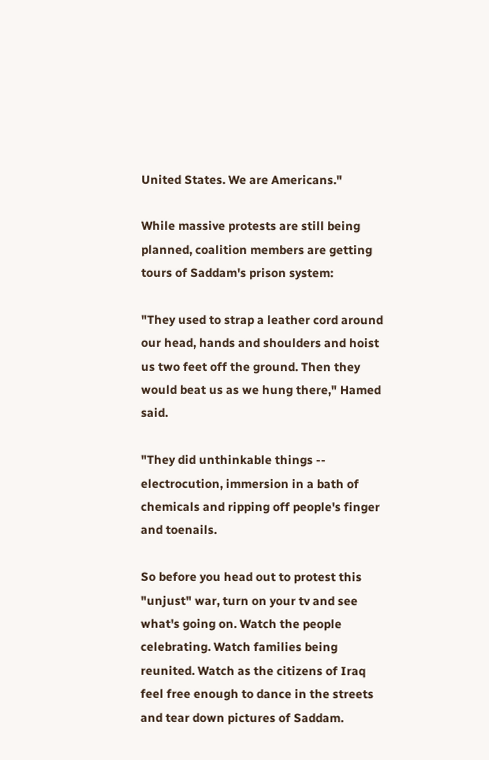United States. We are Americans."

While massive protests are still being planned, coalition members are getting tours of Saddam's prison system:

"They used to strap a leather cord around our head, hands and shoulders and hoist us two feet off the ground. Then they would beat us as we hung there," Hamed said.

"They did unthinkable things -- electrocution, immersion in a bath of chemicals and ripping off people's finger and toenails.

So before you head out to protest this "unjust" war, turn on your tv and see what's going on. Watch the people celebrating. Watch families being reunited. Watch as the citizens of Iraq feel free enough to dance in the streets and tear down pictures of Saddam.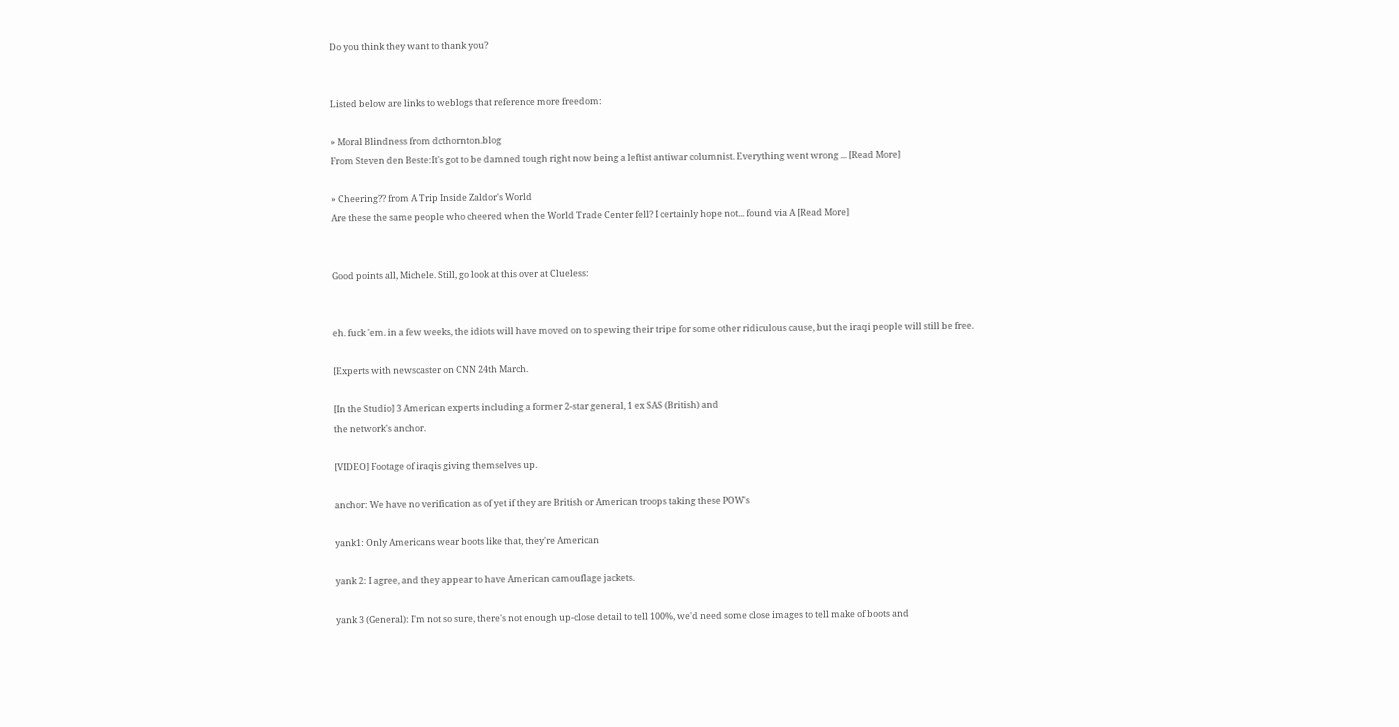Do you think they want to thank you?


Listed below are links to weblogs that reference more freedom:

» Moral Blindness from dcthornton.blog
From Steven den Beste:It's got to be damned tough right now being a leftist antiwar columnist. Everything went wrong ... [Read More]

» Cheering?? from A Trip Inside Zaldor's World
Are these the same people who cheered when the World Trade Center fell? I certainly hope not... found via A [Read More]


Good points all, Michele. Still, go look at this over at Clueless:


eh. fuck 'em. in a few weeks, the idiots will have moved on to spewing their tripe for some other ridiculous cause, but the iraqi people will still be free.

[Experts with newscaster on CNN 24th March.

[In the Studio] 3 American experts including a former 2-star general, 1 ex SAS (British) and
the network's anchor.

[VIDEO] Footage of iraqis giving themselves up.

anchor: We have no verification as of yet if they are British or American troops taking these POW's

yank1: Only Americans wear boots like that, they're American

yank 2: I agree, and they appear to have American camouflage jackets.

yank 3 (General): I'm not so sure, there's not enough up-close detail to tell 100%, we'd need some close images to tell make of boots and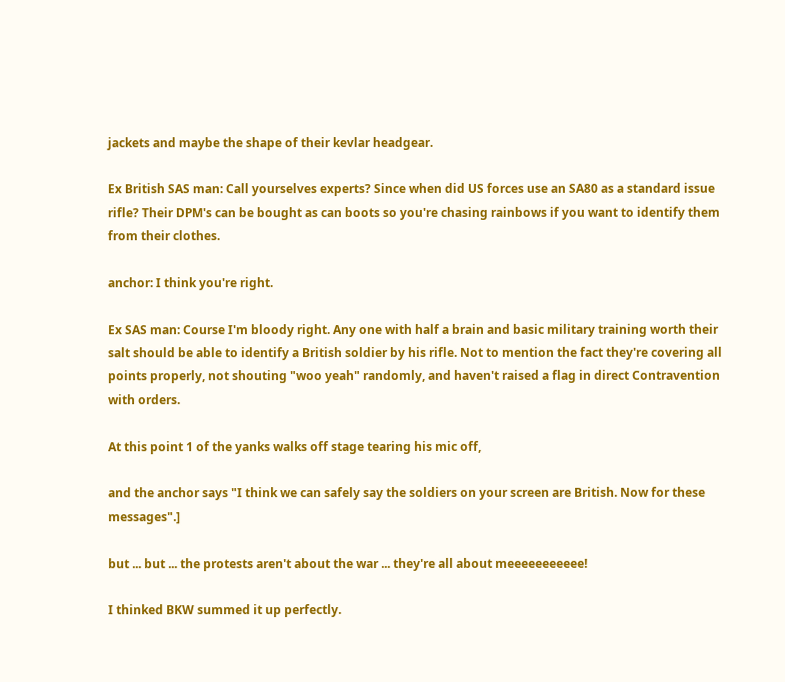jackets and maybe the shape of their kevlar headgear.

Ex British SAS man: Call yourselves experts? Since when did US forces use an SA80 as a standard issue rifle? Their DPM's can be bought as can boots so you're chasing rainbows if you want to identify them from their clothes.

anchor: I think you're right.

Ex SAS man: Course I'm bloody right. Any one with half a brain and basic military training worth their salt should be able to identify a British soldier by his rifle. Not to mention the fact they're covering all points properly, not shouting "woo yeah" randomly, and haven't raised a flag in direct Contravention with orders.

At this point 1 of the yanks walks off stage tearing his mic off,

and the anchor says "I think we can safely say the soldiers on your screen are British. Now for these messages".]

but ... but ... the protests aren't about the war ... they're all about meeeeeeeeeee!

I thinked BKW summed it up perfectly.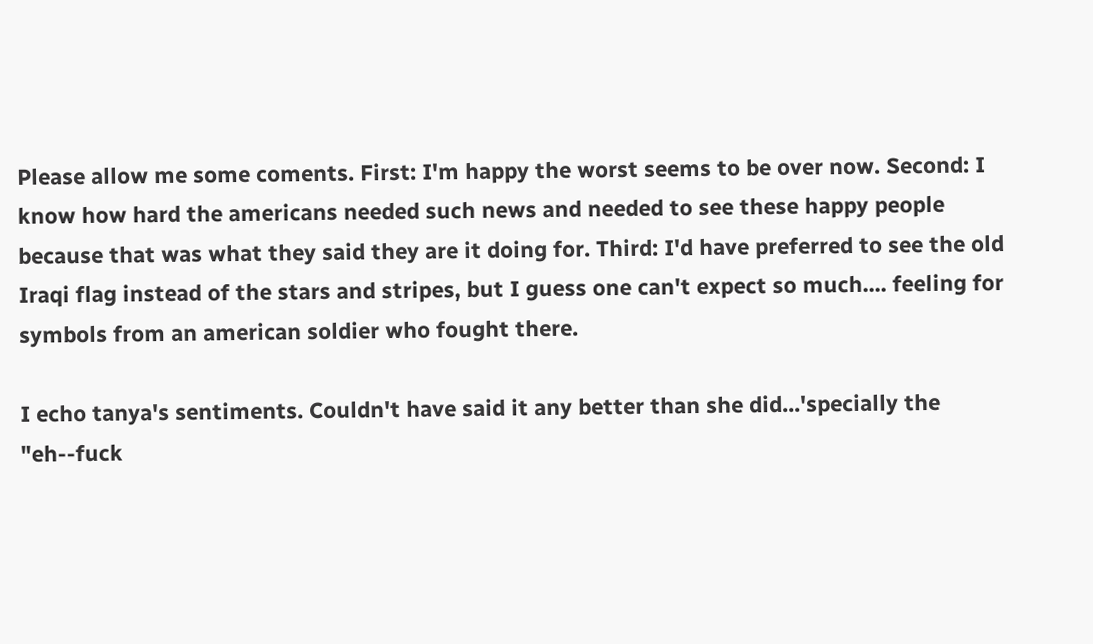Please allow me some coments. First: I'm happy the worst seems to be over now. Second: I know how hard the americans needed such news and needed to see these happy people because that was what they said they are it doing for. Third: I'd have preferred to see the old Iraqi flag instead of the stars and stripes, but I guess one can't expect so much.... feeling for symbols from an american soldier who fought there.

I echo tanya's sentiments. Couldn't have said it any better than she did...'specially the "eh--fuck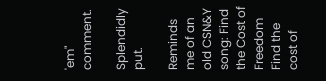'em" comment.

Splendidly put.

Reminds me of an old CSN&Y song: Find the Cost of Freedom
Find the cost of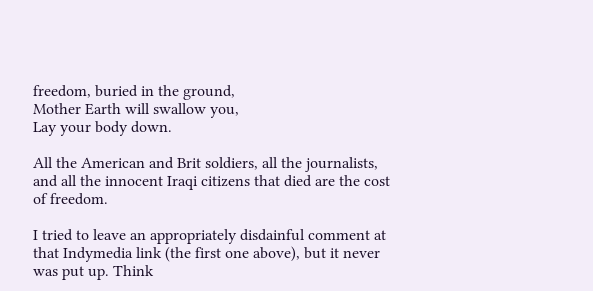freedom, buried in the ground,
Mother Earth will swallow you,
Lay your body down.

All the American and Brit soldiers, all the journalists, and all the innocent Iraqi citizens that died are the cost of freedom.

I tried to leave an appropriately disdainful comment at that Indymedia link (the first one above), but it never was put up. Think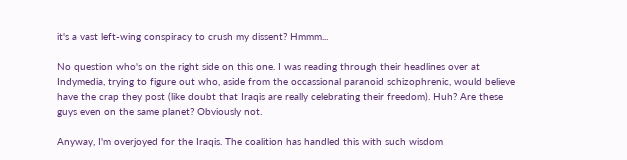it's a vast left-wing conspiracy to crush my dissent? Hmmm...

No question who's on the right side on this one. I was reading through their headlines over at Indymedia, trying to figure out who, aside from the occassional paranoid schizophrenic, would believe have the crap they post (like doubt that Iraqis are really celebrating their freedom). Huh? Are these guys even on the same planet? Obviously not.

Anyway, I'm overjoyed for the Iraqis. The coalition has handled this with such wisdom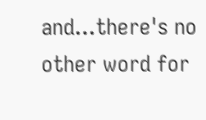and...there's no other word for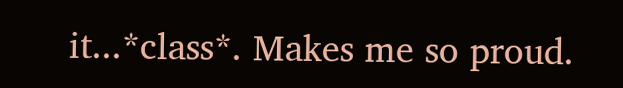it...*class*. Makes me so proud.